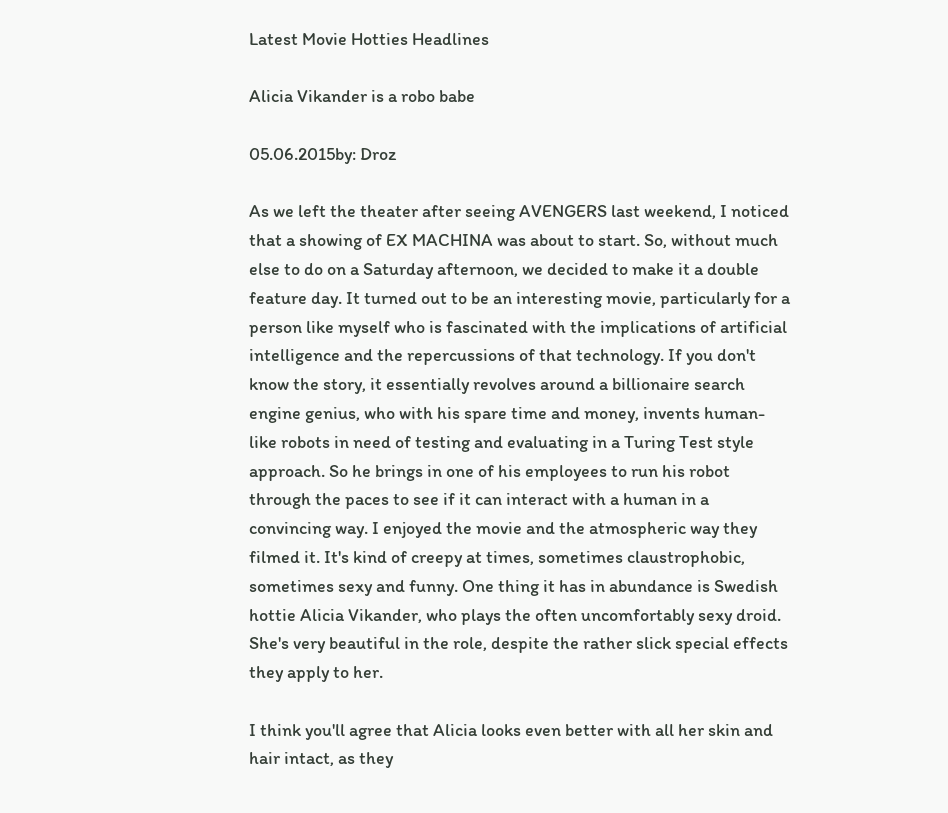Latest Movie Hotties Headlines

Alicia Vikander is a robo babe

05.06.2015by: Droz

As we left the theater after seeing AVENGERS last weekend, I noticed that a showing of EX MACHINA was about to start. So, without much else to do on a Saturday afternoon, we decided to make it a double feature day. It turned out to be an interesting movie, particularly for a person like myself who is fascinated with the implications of artificial intelligence and the repercussions of that technology. If you don't know the story, it essentially revolves around a billionaire search engine genius, who with his spare time and money, invents human-like robots in need of testing and evaluating in a Turing Test style approach. So he brings in one of his employees to run his robot through the paces to see if it can interact with a human in a convincing way. I enjoyed the movie and the atmospheric way they filmed it. It's kind of creepy at times, sometimes claustrophobic, sometimes sexy and funny. One thing it has in abundance is Swedish hottie Alicia Vikander, who plays the often uncomfortably sexy droid. She's very beautiful in the role, despite the rather slick special effects they apply to her.

I think you'll agree that Alicia looks even better with all her skin and hair intact, as they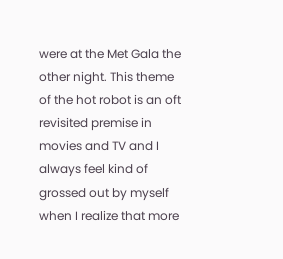were at the Met Gala the other night. This theme of the hot robot is an oft revisited premise in movies and TV and I always feel kind of grossed out by myself when I realize that more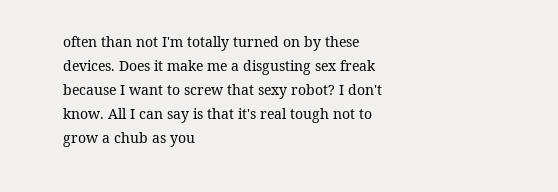often than not I'm totally turned on by these devices. Does it make me a disgusting sex freak because I want to screw that sexy robot? I don't know. All I can say is that it's real tough not to grow a chub as you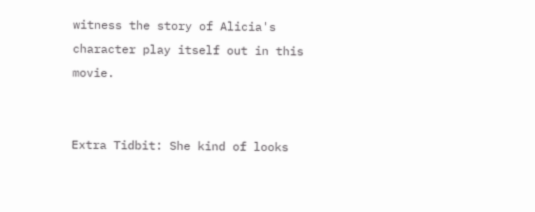witness the story of Alicia's character play itself out in this movie.


Extra Tidbit: She kind of looks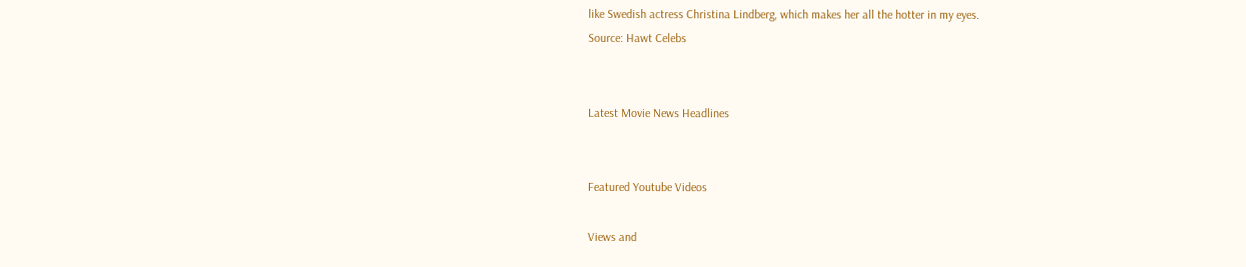like Swedish actress Christina Lindberg, which makes her all the hotter in my eyes.
Source: Hawt Celebs


Latest Movie News Headlines


Featured Youtube Videos

Views and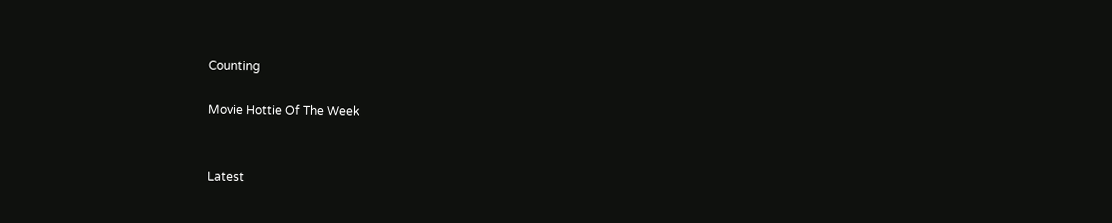Counting

Movie Hottie Of The Week


Latest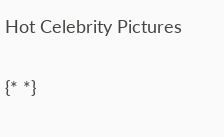Hot Celebrity Pictures

{* *}